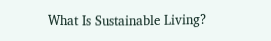What Is Sustainable Living?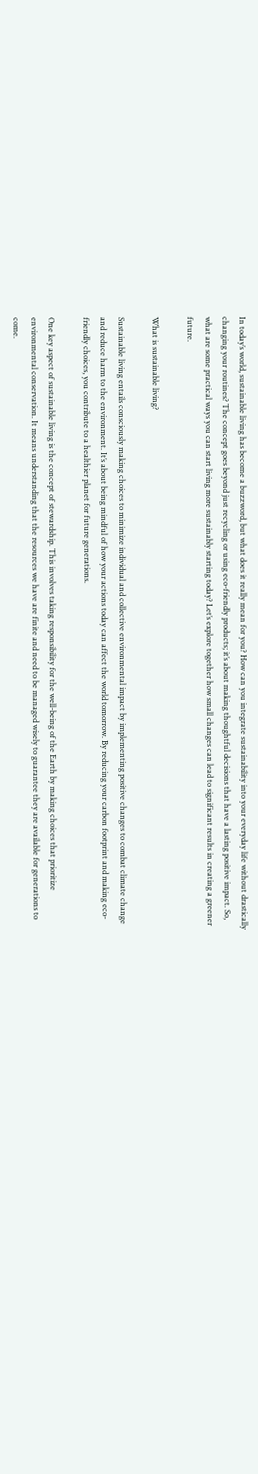In today’s world, sustainable living has become a buzzword, but what does it really mean for you? How can you integrate sustainability into your everyday life without drastically changing your routines? The concept goes beyond just recycling or using eco-friendly products; it’s about making thoughtful decisions that have a lasting positive impact. So, what are some practical ways you can start living more sustainably starting today? Let’s explore together how small changes can lead to significant results in creating a greener future.

What is sustainable living?

Sustainable living entails consciously making choices to minimize individual and collective environmental impact by implementing positive changes to combat climate change and reduce harm to the environment. It’s about being mindful of how your actions today can affect the world tomorrow. By reducing your carbon footprint and making eco-friendly choices, you contribute to a healthier planet for future generations.

One key aspect of sustainable living is the concept of stewardship. This involves taking responsibility for the well-being of the Earth by making choices that prioritize environmental conservation. It means understanding that the resources we have are finite and need to be managed wisely to guarantee they are available for generations to come.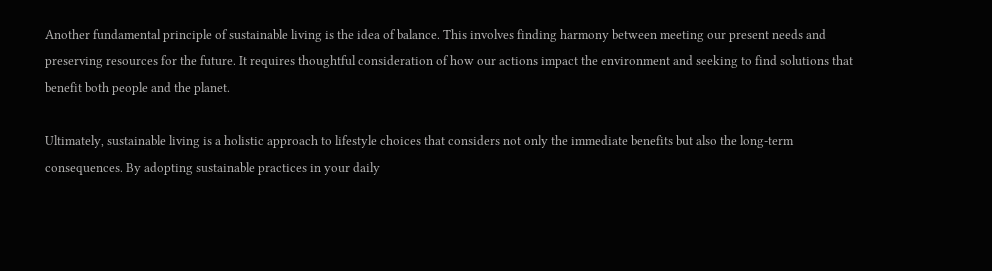Another fundamental principle of sustainable living is the idea of balance. This involves finding harmony between meeting our present needs and preserving resources for the future. It requires thoughtful consideration of how our actions impact the environment and seeking to find solutions that benefit both people and the planet.

Ultimately, sustainable living is a holistic approach to lifestyle choices that considers not only the immediate benefits but also the long-term consequences. By adopting sustainable practices in your daily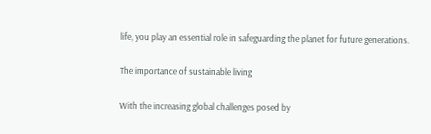life, you play an essential role in safeguarding the planet for future generations.

The importance of sustainable living

With the increasing global challenges posed by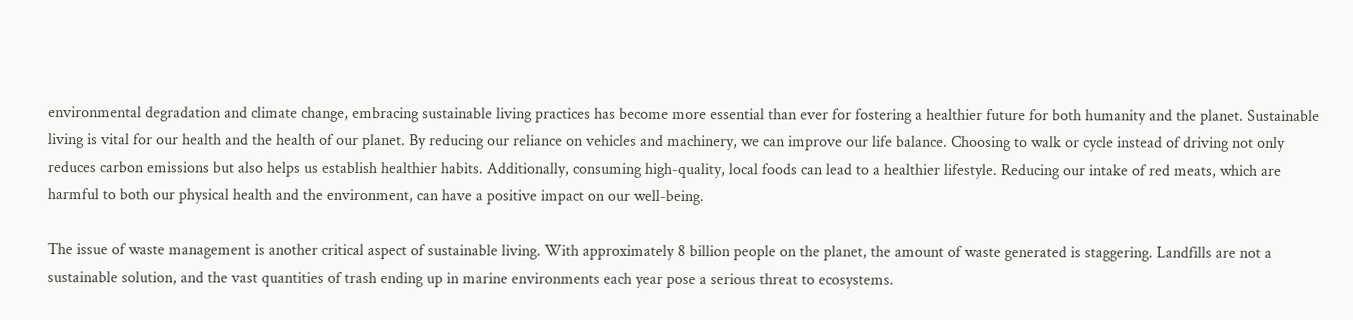environmental degradation and climate change, embracing sustainable living practices has become more essential than ever for fostering a healthier future for both humanity and the planet. Sustainable living is vital for our health and the health of our planet. By reducing our reliance on vehicles and machinery, we can improve our life balance. Choosing to walk or cycle instead of driving not only reduces carbon emissions but also helps us establish healthier habits. Additionally, consuming high-quality, local foods can lead to a healthier lifestyle. Reducing our intake of red meats, which are harmful to both our physical health and the environment, can have a positive impact on our well-being.

The issue of waste management is another critical aspect of sustainable living. With approximately 8 billion people on the planet, the amount of waste generated is staggering. Landfills are not a sustainable solution, and the vast quantities of trash ending up in marine environments each year pose a serious threat to ecosystems.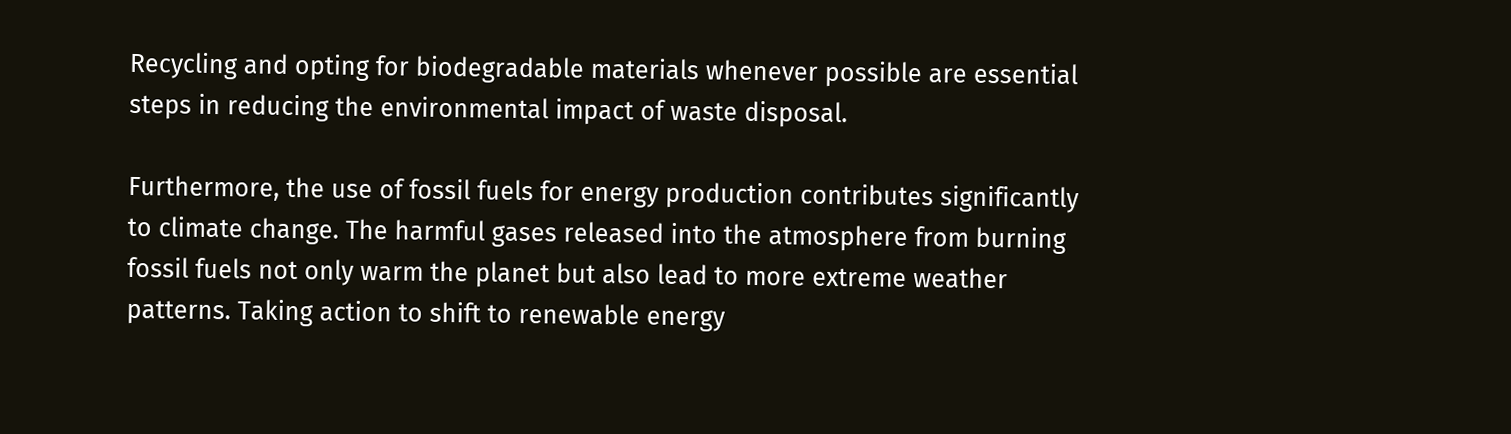Recycling and opting for biodegradable materials whenever possible are essential steps in reducing the environmental impact of waste disposal.

Furthermore, the use of fossil fuels for energy production contributes significantly to climate change. The harmful gases released into the atmosphere from burning fossil fuels not only warm the planet but also lead to more extreme weather patterns. Taking action to shift to renewable energy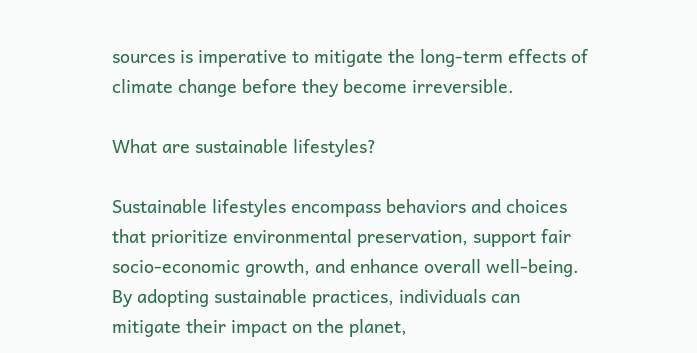sources is imperative to mitigate the long-term effects of climate change before they become irreversible.

What are sustainable lifestyles?

Sustainable lifestyles encompass behaviors and choices that prioritize environmental preservation, support fair socio-economic growth, and enhance overall well-being. By adopting sustainable practices, individuals can mitigate their impact on the planet,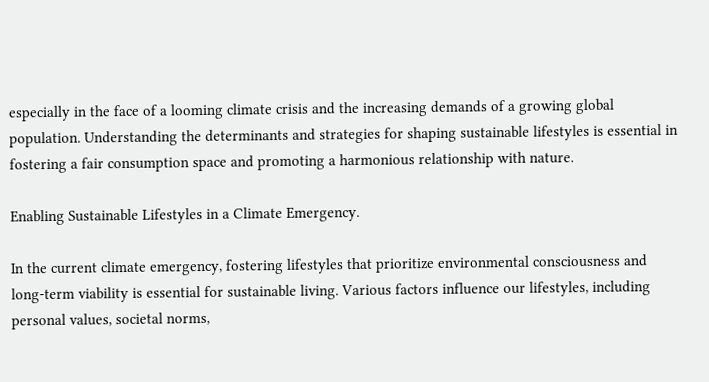especially in the face of a looming climate crisis and the increasing demands of a growing global population. Understanding the determinants and strategies for shaping sustainable lifestyles is essential in fostering a fair consumption space and promoting a harmonious relationship with nature.

Enabling Sustainable Lifestyles in a Climate Emergency.

In the current climate emergency, fostering lifestyles that prioritize environmental consciousness and long-term viability is essential for sustainable living. Various factors influence our lifestyles, including personal values, societal norms,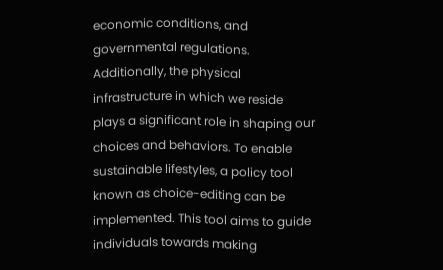economic conditions, and governmental regulations. Additionally, the physical infrastructure in which we reside plays a significant role in shaping our choices and behaviors. To enable sustainable lifestyles, a policy tool known as choice-editing can be implemented. This tool aims to guide individuals towards making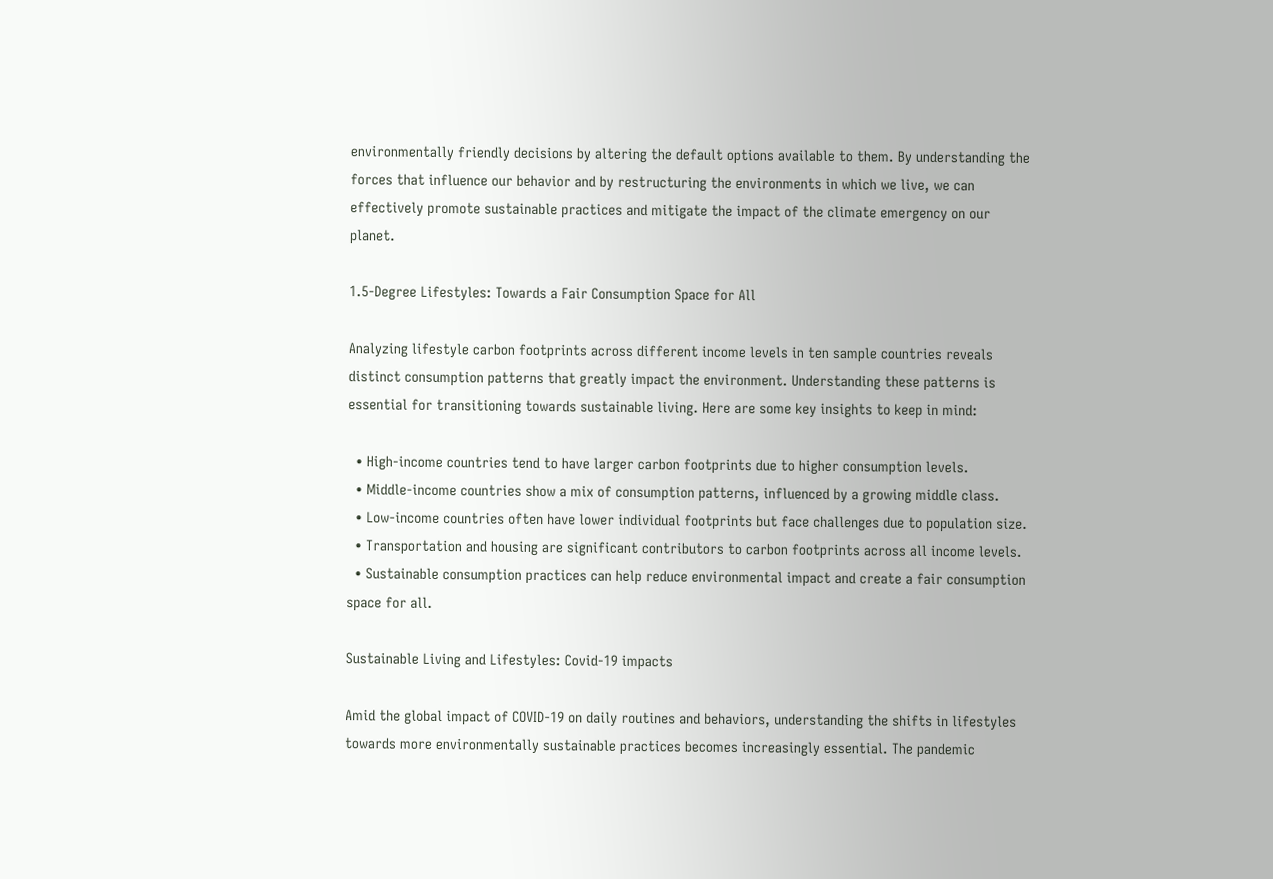environmentally friendly decisions by altering the default options available to them. By understanding the forces that influence our behavior and by restructuring the environments in which we live, we can effectively promote sustainable practices and mitigate the impact of the climate emergency on our planet.

1.5-Degree Lifestyles: Towards a Fair Consumption Space for All

Analyzing lifestyle carbon footprints across different income levels in ten sample countries reveals distinct consumption patterns that greatly impact the environment. Understanding these patterns is essential for transitioning towards sustainable living. Here are some key insights to keep in mind:

  • High-income countries tend to have larger carbon footprints due to higher consumption levels.
  • Middle-income countries show a mix of consumption patterns, influenced by a growing middle class.
  • Low-income countries often have lower individual footprints but face challenges due to population size.
  • Transportation and housing are significant contributors to carbon footprints across all income levels.
  • Sustainable consumption practices can help reduce environmental impact and create a fair consumption space for all.

Sustainable Living and Lifestyles: Covid-19 impacts

Amid the global impact of COVID-19 on daily routines and behaviors, understanding the shifts in lifestyles towards more environmentally sustainable practices becomes increasingly essential. The pandemic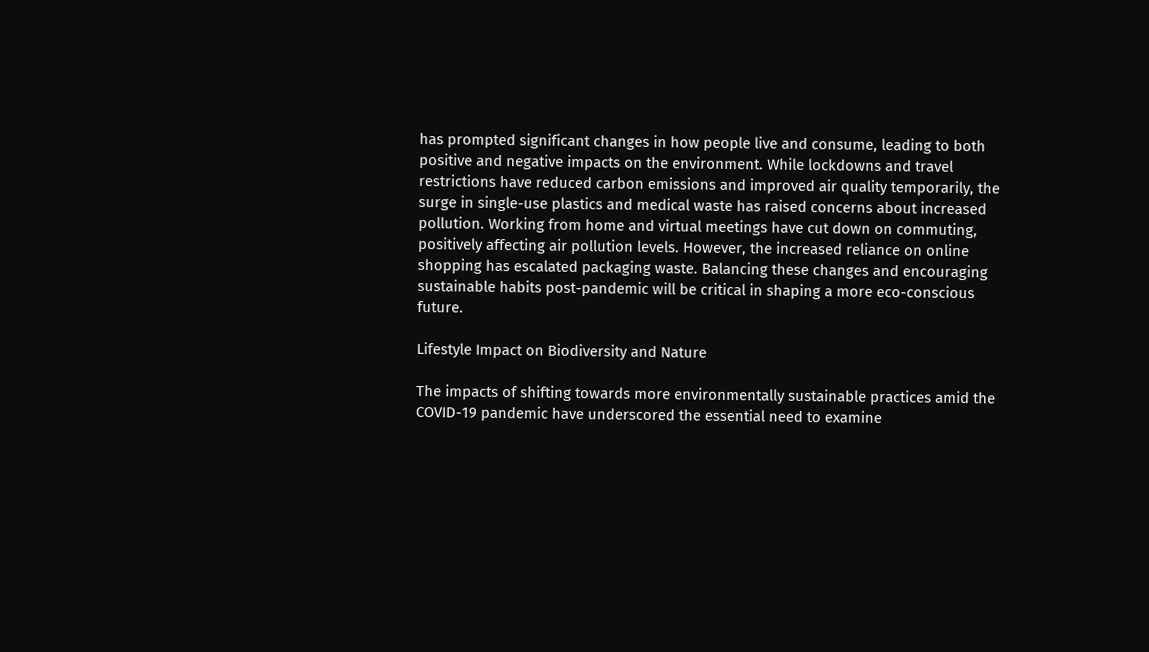has prompted significant changes in how people live and consume, leading to both positive and negative impacts on the environment. While lockdowns and travel restrictions have reduced carbon emissions and improved air quality temporarily, the surge in single-use plastics and medical waste has raised concerns about increased pollution. Working from home and virtual meetings have cut down on commuting, positively affecting air pollution levels. However, the increased reliance on online shopping has escalated packaging waste. Balancing these changes and encouraging sustainable habits post-pandemic will be critical in shaping a more eco-conscious future.

Lifestyle Impact on Biodiversity and Nature

The impacts of shifting towards more environmentally sustainable practices amid the COVID-19 pandemic have underscored the essential need to examine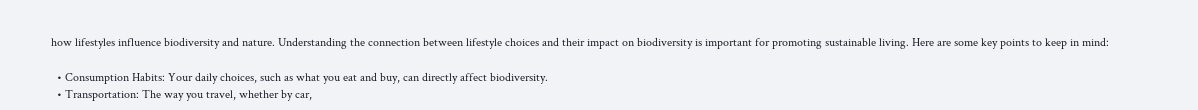how lifestyles influence biodiversity and nature. Understanding the connection between lifestyle choices and their impact on biodiversity is important for promoting sustainable living. Here are some key points to keep in mind:

  • Consumption Habits: Your daily choices, such as what you eat and buy, can directly affect biodiversity.
  • Transportation: The way you travel, whether by car,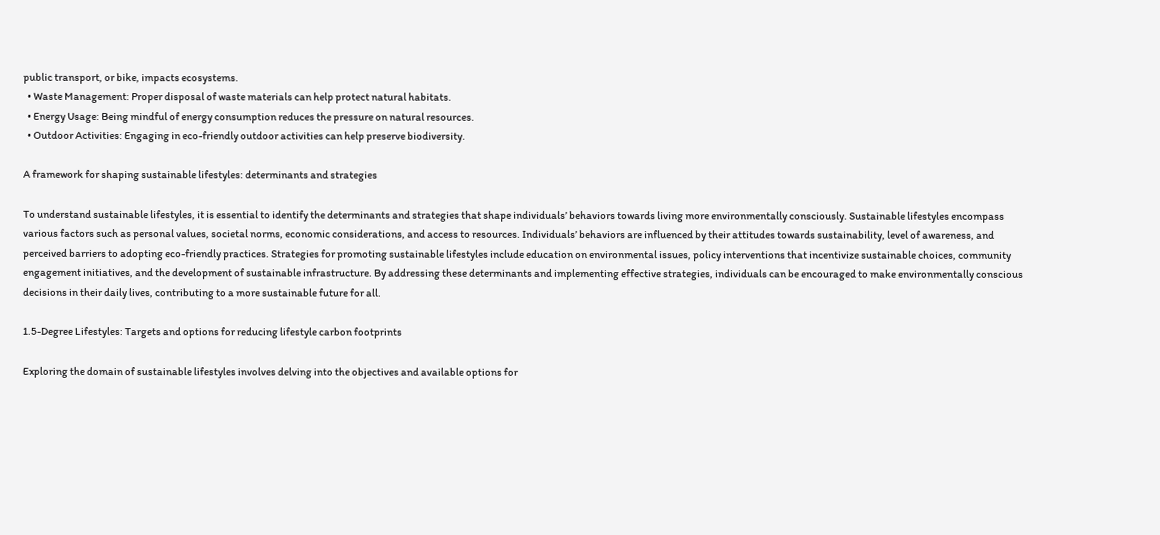public transport, or bike, impacts ecosystems.
  • Waste Management: Proper disposal of waste materials can help protect natural habitats.
  • Energy Usage: Being mindful of energy consumption reduces the pressure on natural resources.
  • Outdoor Activities: Engaging in eco-friendly outdoor activities can help preserve biodiversity.

A framework for shaping sustainable lifestyles: determinants and strategies

To understand sustainable lifestyles, it is essential to identify the determinants and strategies that shape individuals’ behaviors towards living more environmentally consciously. Sustainable lifestyles encompass various factors such as personal values, societal norms, economic considerations, and access to resources. Individuals’ behaviors are influenced by their attitudes towards sustainability, level of awareness, and perceived barriers to adopting eco-friendly practices. Strategies for promoting sustainable lifestyles include education on environmental issues, policy interventions that incentivize sustainable choices, community engagement initiatives, and the development of sustainable infrastructure. By addressing these determinants and implementing effective strategies, individuals can be encouraged to make environmentally conscious decisions in their daily lives, contributing to a more sustainable future for all.

1.5-Degree Lifestyles: Targets and options for reducing lifestyle carbon footprints

Exploring the domain of sustainable lifestyles involves delving into the objectives and available options for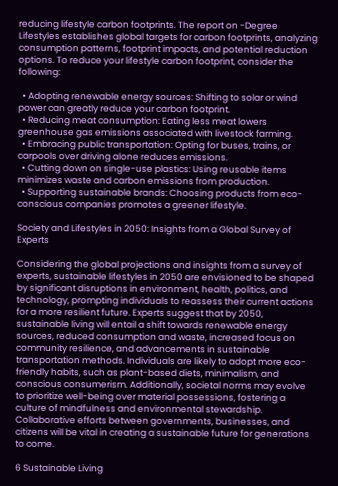reducing lifestyle carbon footprints. The report on -Degree Lifestyles establishes global targets for carbon footprints, analyzing consumption patterns, footprint impacts, and potential reduction options. To reduce your lifestyle carbon footprint, consider the following:

  • Adopting renewable energy sources: Shifting to solar or wind power can greatly reduce your carbon footprint.
  • Reducing meat consumption: Eating less meat lowers greenhouse gas emissions associated with livestock farming.
  • Embracing public transportation: Opting for buses, trains, or carpools over driving alone reduces emissions.
  • Cutting down on single-use plastics: Using reusable items minimizes waste and carbon emissions from production.
  • Supporting sustainable brands: Choosing products from eco-conscious companies promotes a greener lifestyle.

Society and Lifestyles in 2050: Insights from a Global Survey of Experts

Considering the global projections and insights from a survey of experts, sustainable lifestyles in 2050 are envisioned to be shaped by significant disruptions in environment, health, politics, and technology, prompting individuals to reassess their current actions for a more resilient future. Experts suggest that by 2050, sustainable living will entail a shift towards renewable energy sources, reduced consumption and waste, increased focus on community resilience, and advancements in sustainable transportation methods. Individuals are likely to adopt more eco-friendly habits, such as plant-based diets, minimalism, and conscious consumerism. Additionally, societal norms may evolve to prioritize well-being over material possessions, fostering a culture of mindfulness and environmental stewardship. Collaborative efforts between governments, businesses, and citizens will be vital in creating a sustainable future for generations to come.

6 Sustainable Living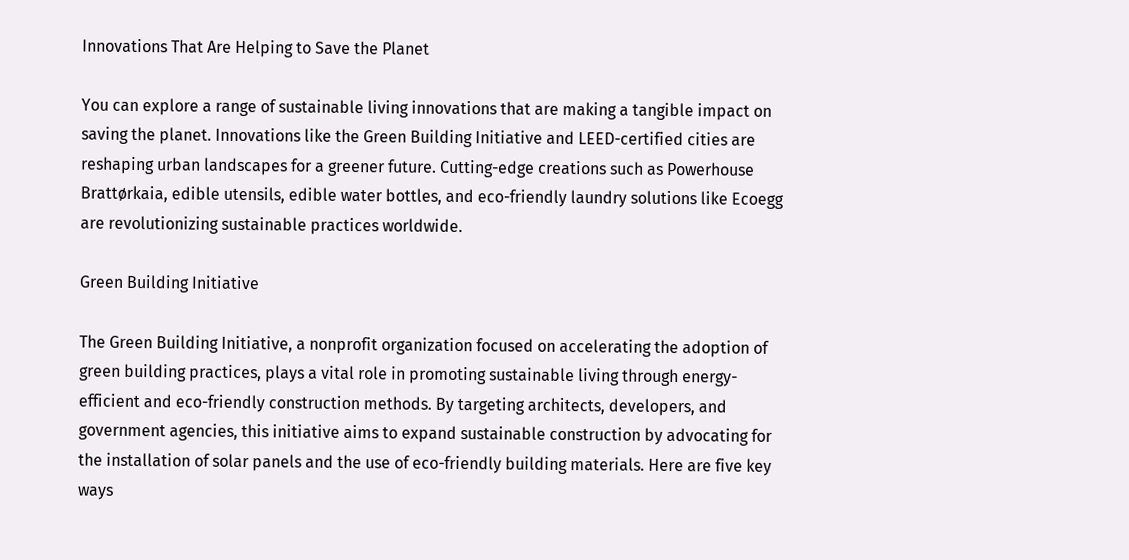Innovations That Are Helping to Save the Planet

You can explore a range of sustainable living innovations that are making a tangible impact on saving the planet. Innovations like the Green Building Initiative and LEED-certified cities are reshaping urban landscapes for a greener future. Cutting-edge creations such as Powerhouse Brattørkaia, edible utensils, edible water bottles, and eco-friendly laundry solutions like Ecoegg are revolutionizing sustainable practices worldwide.

Green Building Initiative

The Green Building Initiative, a nonprofit organization focused on accelerating the adoption of green building practices, plays a vital role in promoting sustainable living through energy-efficient and eco-friendly construction methods. By targeting architects, developers, and government agencies, this initiative aims to expand sustainable construction by advocating for the installation of solar panels and the use of eco-friendly building materials. Here are five key ways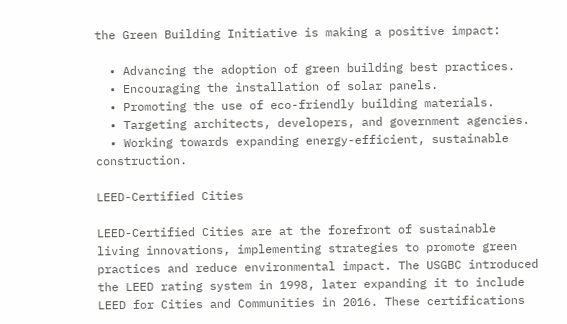the Green Building Initiative is making a positive impact:

  • Advancing the adoption of green building best practices.
  • Encouraging the installation of solar panels.
  • Promoting the use of eco-friendly building materials.
  • Targeting architects, developers, and government agencies.
  • Working towards expanding energy-efficient, sustainable construction.

LEED-Certified Cities

LEED-Certified Cities are at the forefront of sustainable living innovations, implementing strategies to promote green practices and reduce environmental impact. The USGBC introduced the LEED rating system in 1998, later expanding it to include LEED for Cities and Communities in 2016. These certifications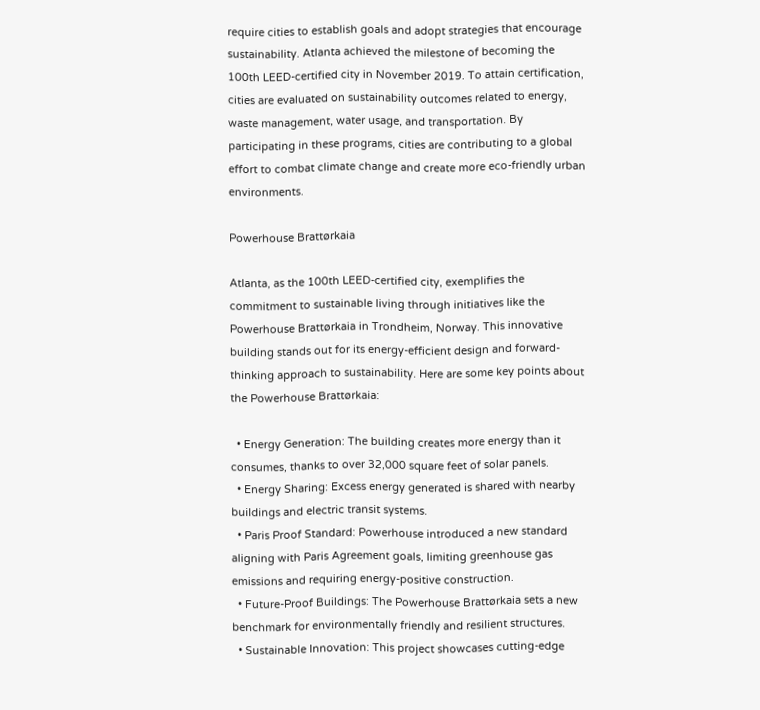require cities to establish goals and adopt strategies that encourage sustainability. Atlanta achieved the milestone of becoming the 100th LEED-certified city in November 2019. To attain certification, cities are evaluated on sustainability outcomes related to energy, waste management, water usage, and transportation. By participating in these programs, cities are contributing to a global effort to combat climate change and create more eco-friendly urban environments.

Powerhouse Brattørkaia

Atlanta, as the 100th LEED-certified city, exemplifies the commitment to sustainable living through initiatives like the Powerhouse Brattørkaia in Trondheim, Norway. This innovative building stands out for its energy-efficient design and forward-thinking approach to sustainability. Here are some key points about the Powerhouse Brattørkaia:

  • Energy Generation: The building creates more energy than it consumes, thanks to over 32,000 square feet of solar panels.
  • Energy Sharing: Excess energy generated is shared with nearby buildings and electric transit systems.
  • Paris Proof Standard: Powerhouse introduced a new standard aligning with Paris Agreement goals, limiting greenhouse gas emissions and requiring energy-positive construction.
  • Future-Proof Buildings: The Powerhouse Brattørkaia sets a new benchmark for environmentally friendly and resilient structures.
  • Sustainable Innovation: This project showcases cutting-edge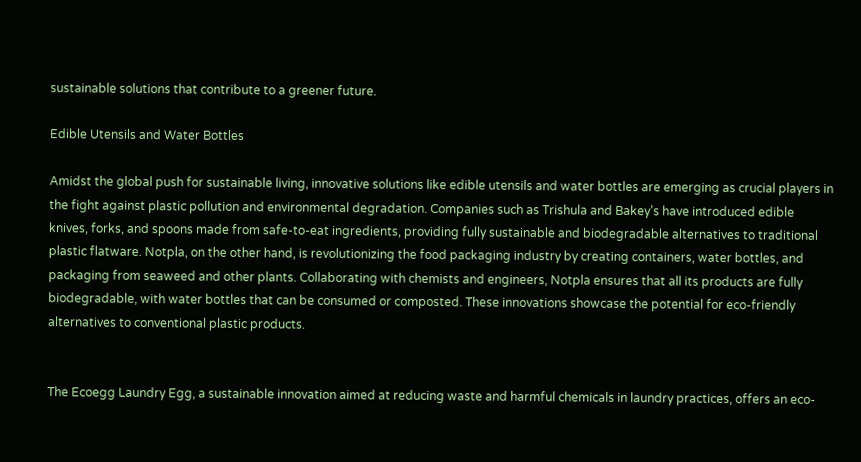sustainable solutions that contribute to a greener future.

Edible Utensils and Water Bottles

Amidst the global push for sustainable living, innovative solutions like edible utensils and water bottles are emerging as crucial players in the fight against plastic pollution and environmental degradation. Companies such as Trishula and Bakey’s have introduced edible knives, forks, and spoons made from safe-to-eat ingredients, providing fully sustainable and biodegradable alternatives to traditional plastic flatware. Notpla, on the other hand, is revolutionizing the food packaging industry by creating containers, water bottles, and packaging from seaweed and other plants. Collaborating with chemists and engineers, Notpla ensures that all its products are fully biodegradable, with water bottles that can be consumed or composted. These innovations showcase the potential for eco-friendly alternatives to conventional plastic products.


The Ecoegg Laundry Egg, a sustainable innovation aimed at reducing waste and harmful chemicals in laundry practices, offers an eco-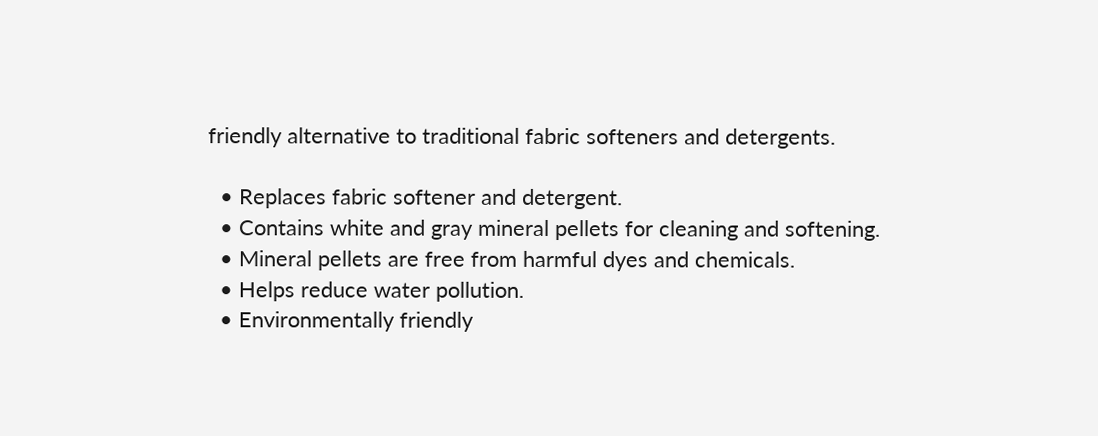friendly alternative to traditional fabric softeners and detergents.

  • Replaces fabric softener and detergent.
  • Contains white and gray mineral pellets for cleaning and softening.
  • Mineral pellets are free from harmful dyes and chemicals.
  • Helps reduce water pollution.
  • Environmentally friendly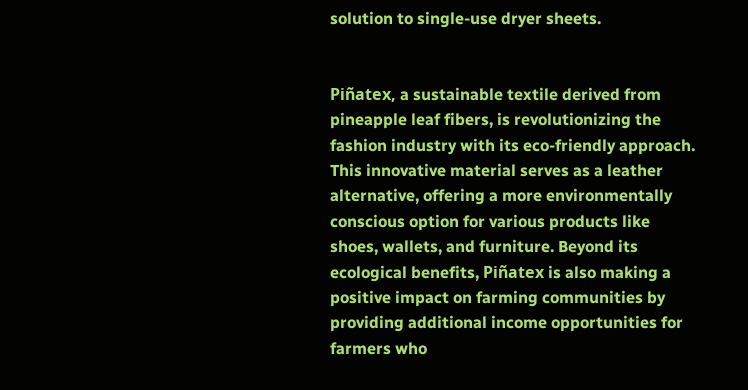solution to single-use dryer sheets.


Piñatex, a sustainable textile derived from pineapple leaf fibers, is revolutionizing the fashion industry with its eco-friendly approach. This innovative material serves as a leather alternative, offering a more environmentally conscious option for various products like shoes, wallets, and furniture. Beyond its ecological benefits, Piñatex is also making a positive impact on farming communities by providing additional income opportunities for farmers who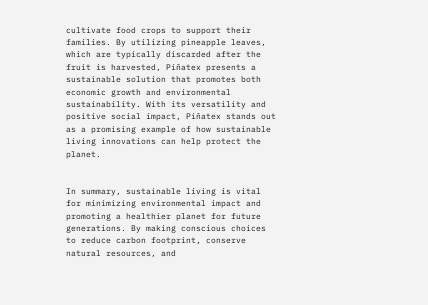cultivate food crops to support their families. By utilizing pineapple leaves, which are typically discarded after the fruit is harvested, Piñatex presents a sustainable solution that promotes both economic growth and environmental sustainability. With its versatility and positive social impact, Piñatex stands out as a promising example of how sustainable living innovations can help protect the planet.


In summary, sustainable living is vital for minimizing environmental impact and promoting a healthier planet for future generations. By making conscious choices to reduce carbon footprint, conserve natural resources, and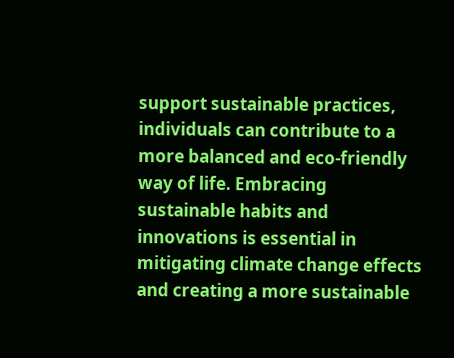support sustainable practices, individuals can contribute to a more balanced and eco-friendly way of life. Embracing sustainable habits and innovations is essential in mitigating climate change effects and creating a more sustainable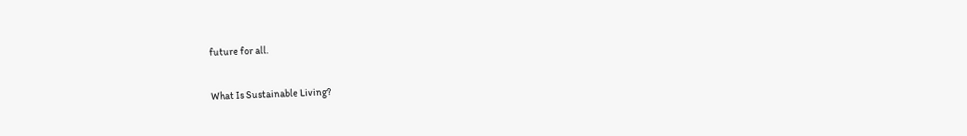future for all.

What Is Sustainable Living?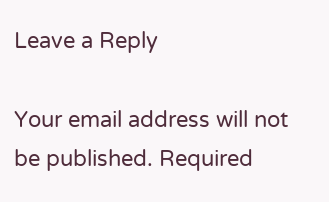Leave a Reply

Your email address will not be published. Required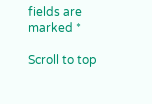fields are marked *

Scroll to top